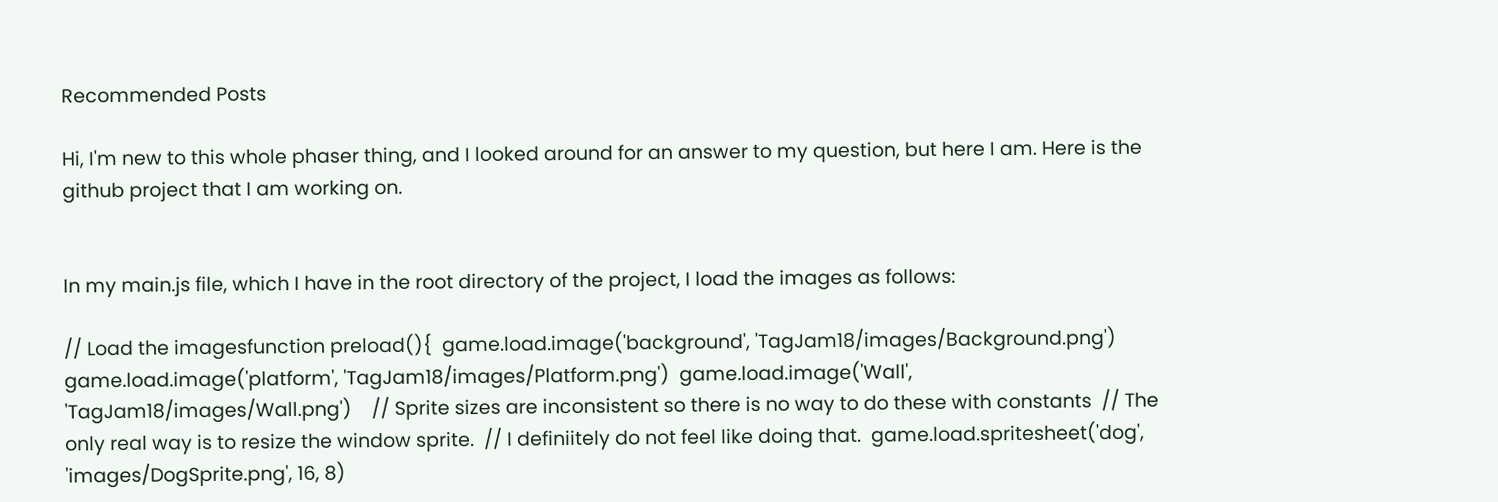Recommended Posts

Hi, I'm new to this whole phaser thing, and I looked around for an answer to my question, but here I am. Here is the github project that I am working on.


In my main.js file, which I have in the root directory of the project, I load the images as follows:

// Load the imagesfunction preload(){  game.load.image('background', 'TagJam18/images/Background.png')  game.load.image('platform', 'TagJam18/images/Platform.png')  game.load.image('Wall', 'TagJam18/images/Wall.png')    // Sprite sizes are inconsistent so there is no way to do these with constants  // The only real way is to resize the window sprite.  // I definiitely do not feel like doing that.  game.load.spritesheet('dog', 'images/DogSprite.png', 16, 8)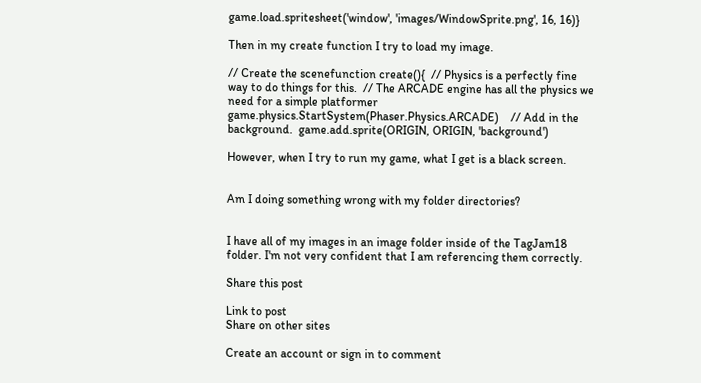game.load.spritesheet('window', 'images/WindowSprite.png', 16, 16)}

Then in my create function I try to load my image.

// Create the scenefunction create(){  // Physics is a perfectly fine way to do things for this.  // The ARCADE engine has all the physics we need for a simple platformer  game.physics.StartSystem(Phaser.Physics.ARCADE)    // Add in the background.  game.add.sprite(ORIGIN, ORIGIN, 'background')

However, when I try to run my game, what I get is a black screen.


Am I doing something wrong with my folder directories?


I have all of my images in an image folder inside of the TagJam18 folder. I'm not very confident that I am referencing them correctly.

Share this post

Link to post
Share on other sites

Create an account or sign in to comment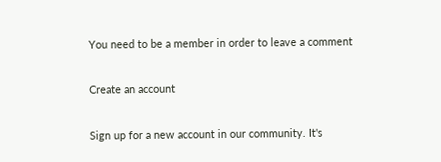You need to be a member in order to leave a comment

Create an account

Sign up for a new account in our community. It's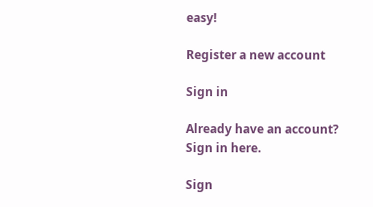easy!

Register a new account

Sign in

Already have an account? Sign in here.

Sign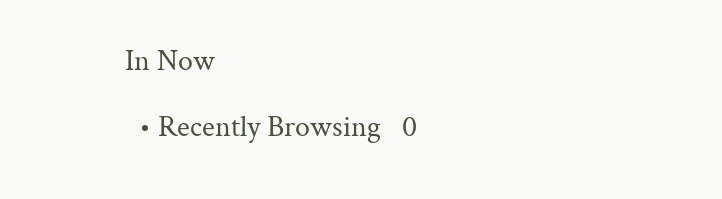In Now

  • Recently Browsing   0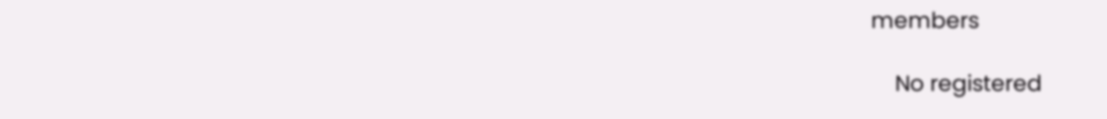members

    No registered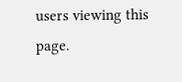users viewing this page.